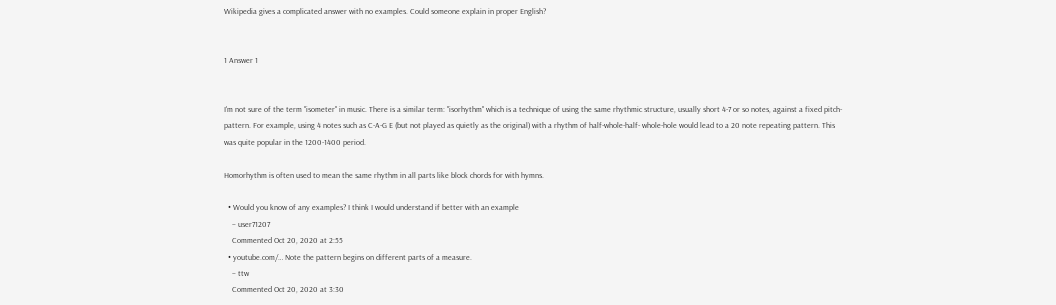Wikipedia gives a complicated answer with no examples. Could someone explain in proper English?


1 Answer 1


I'm not sure of the term "isometer" in music. There is a similar term: "isorhythm" which is a technique of using the same rhythmic structure, usually short 4-7 or so notes, against a fixed pitch-pattern. For example, using 4 notes such as C-A-G E (but not played as quietly as the original) with a rhythm of half-whole-half- whole-hole would lead to a 20 note repeating pattern. This was quite popular in the 1200-1400 period.

Homorhythm is often used to mean the same rhythm in all parts like block chords for with hymns.

  • Would you know of any examples? I think I would understand if better with an example
    – user71207
    Commented Oct 20, 2020 at 2:55
  • youtube.com/… Note the pattern begins on different parts of a measure.
    – ttw
    Commented Oct 20, 2020 at 3:30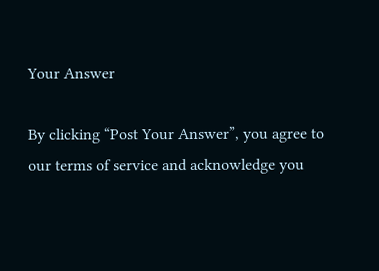Your Answer

By clicking “Post Your Answer”, you agree to our terms of service and acknowledge you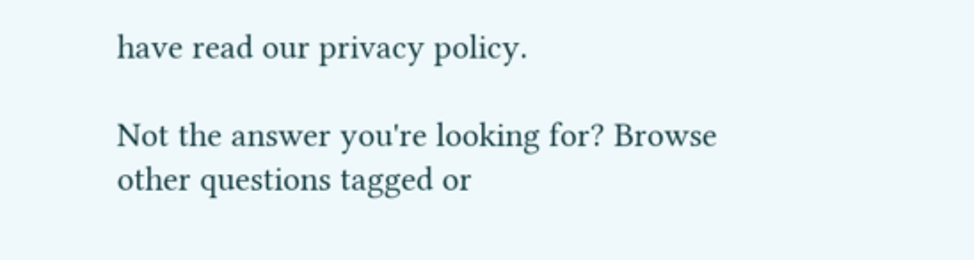have read our privacy policy.

Not the answer you're looking for? Browse other questions tagged or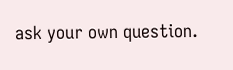ask your own question.